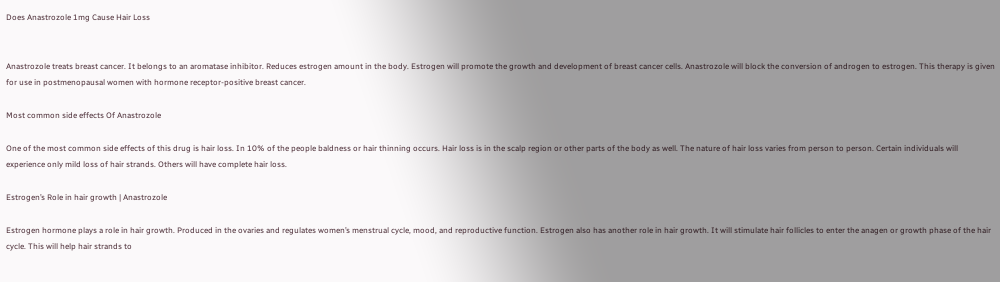Does Anastrozole 1mg Cause Hair Loss


Anastrozole treats breast cancer. It belongs to an aromatase inhibitor. Reduces estrogen amount in the body. Estrogen will promote the growth and development of breast cancer cells. Anastrozole will block the conversion of androgen to estrogen. This therapy is given for use in postmenopausal women with hormone receptor-positive breast cancer.

Most common side effects Of Anastrozole

One of the most common side effects of this drug is hair loss. In 10% of the people baldness or hair thinning occurs. Hair loss is in the scalp region or other parts of the body as well. The nature of hair loss varies from person to person. Certain individuals will experience only mild loss of hair strands. Others will have complete hair loss.

Estrogen’s Role in hair growth | Anastrozole

Estrogen hormone plays a role in hair growth. Produced in the ovaries and regulates women’s menstrual cycle, mood, and reproductive function. Estrogen also has another role in hair growth. It will stimulate hair follicles to enter the anagen or growth phase of the hair cycle. This will help hair strands to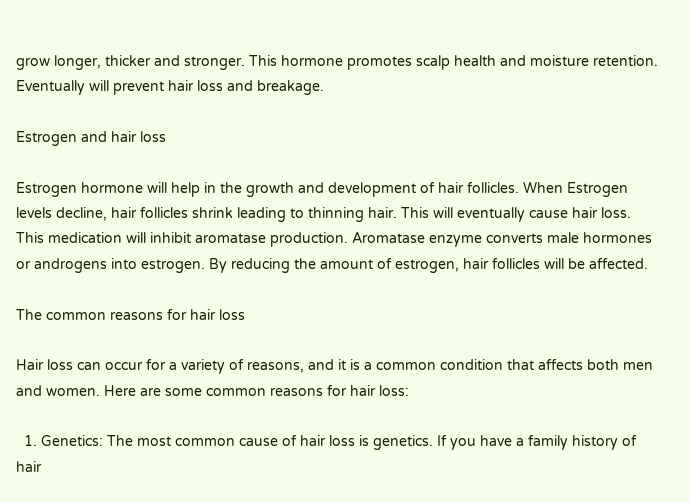grow longer, thicker and stronger. This hormone promotes scalp health and moisture retention. Eventually will prevent hair loss and breakage.

Estrogen and hair loss

Estrogen hormone will help in the growth and development of hair follicles. When Estrogen levels decline, hair follicles shrink leading to thinning hair. This will eventually cause hair loss. This medication will inhibit aromatase production. Aromatase enzyme converts male hormones or androgens into estrogen. By reducing the amount of estrogen, hair follicles will be affected.

The common reasons for hair loss

Hair loss can occur for a variety of reasons, and it is a common condition that affects both men and women. Here are some common reasons for hair loss:

  1. Genetics: The most common cause of hair loss is genetics. If you have a family history of hair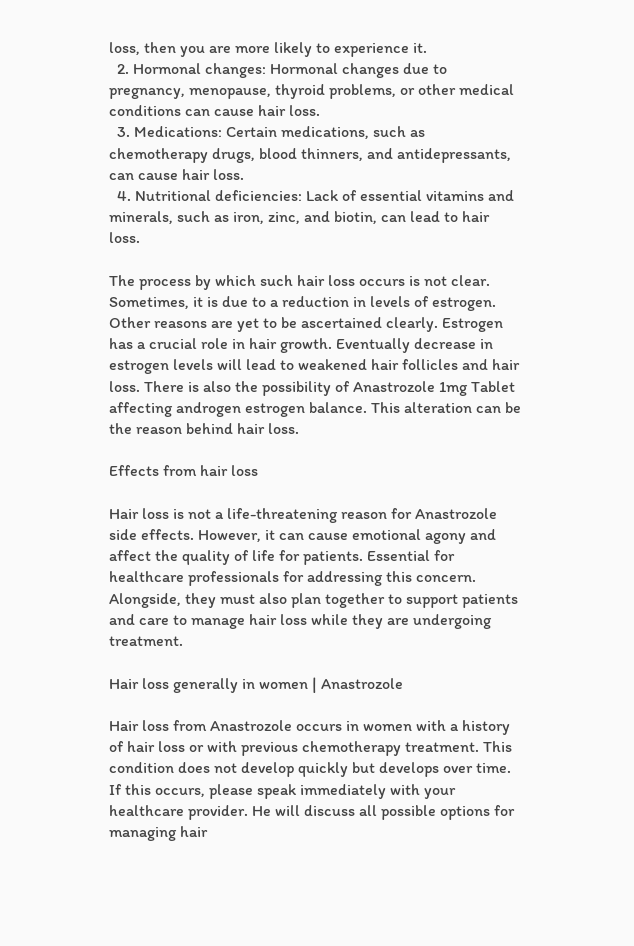loss, then you are more likely to experience it.
  2. Hormonal changes: Hormonal changes due to pregnancy, menopause, thyroid problems, or other medical conditions can cause hair loss.
  3. Medications: Certain medications, such as chemotherapy drugs, blood thinners, and antidepressants, can cause hair loss.
  4. Nutritional deficiencies: Lack of essential vitamins and minerals, such as iron, zinc, and biotin, can lead to hair loss.

The process by which such hair loss occurs is not clear. Sometimes, it is due to a reduction in levels of estrogen. Other reasons are yet to be ascertained clearly. Estrogen has a crucial role in hair growth. Eventually decrease in estrogen levels will lead to weakened hair follicles and hair loss. There is also the possibility of Anastrozole 1mg Tablet affecting androgen estrogen balance. This alteration can be the reason behind hair loss.

Effects from hair loss

Hair loss is not a life-threatening reason for Anastrozole side effects. However, it can cause emotional agony and affect the quality of life for patients. Essential for healthcare professionals for addressing this concern. Alongside, they must also plan together to support patients and care to manage hair loss while they are undergoing treatment.

Hair loss generally in women | Anastrozole

Hair loss from Anastrozole occurs in women with a history of hair loss or with previous chemotherapy treatment. This condition does not develop quickly but develops over time. If this occurs, please speak immediately with your healthcare provider. He will discuss all possible options for managing hair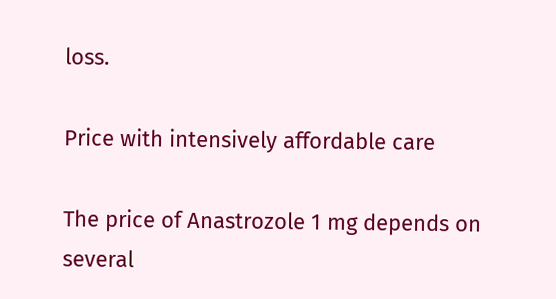loss.

Price with intensively affordable care

The price of Anastrozole 1 mg depends on several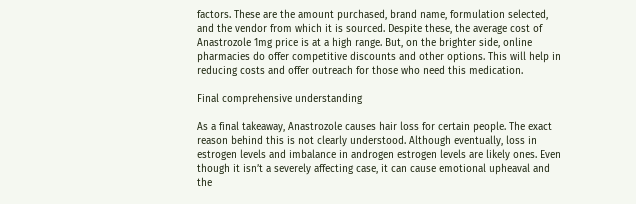factors. These are the amount purchased, brand name, formulation selected, and the vendor from which it is sourced. Despite these, the average cost of Anastrozole 1mg price is at a high range. But, on the brighter side, online pharmacies do offer competitive discounts and other options. This will help in reducing costs and offer outreach for those who need this medication.

Final comprehensive understanding

As a final takeaway, Anastrozole causes hair loss for certain people. The exact reason behind this is not clearly understood. Although eventually, loss in estrogen levels and imbalance in androgen estrogen levels are likely ones. Even though it isn’t a severely affecting case, it can cause emotional upheaval and the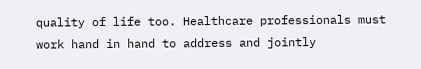quality of life too. Healthcare professionals must work hand in hand to address and jointly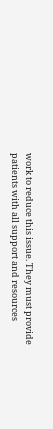work to reduce this issue. They must provide patients with all support and resources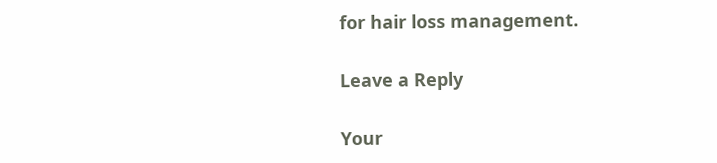for hair loss management.

Leave a Reply

Your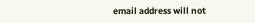email address will not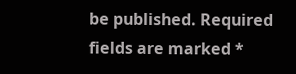be published. Required fields are marked *